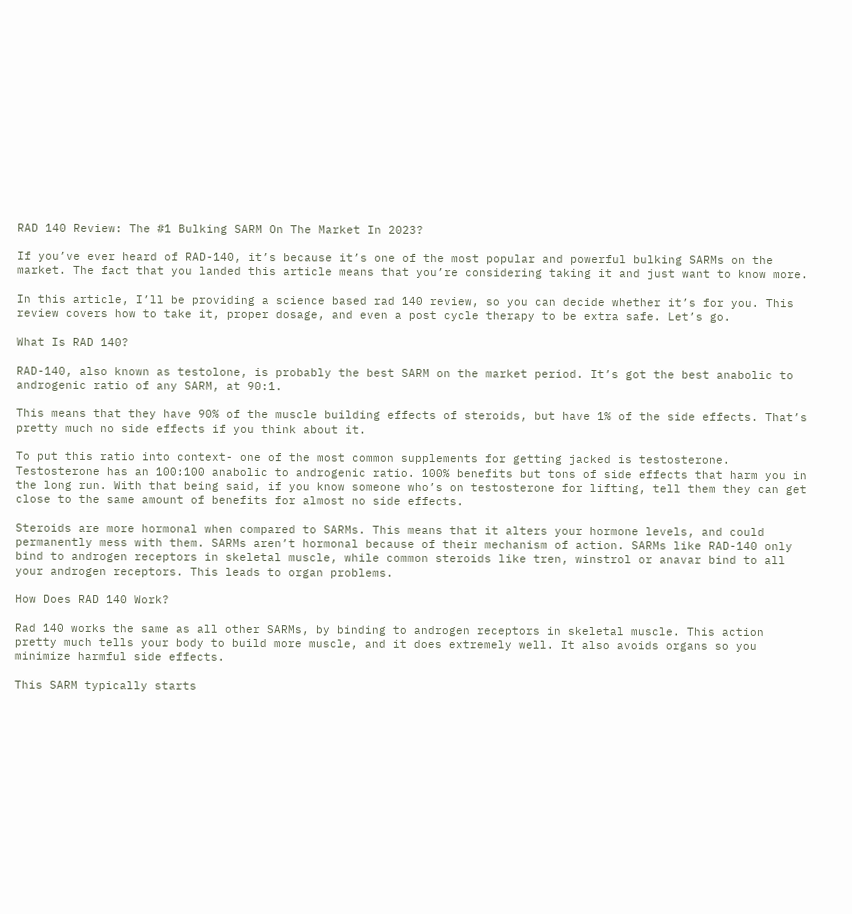RAD 140 Review: The #1 Bulking SARM On The Market In 2023?

If you’ve ever heard of RAD-140, it’s because it’s one of the most popular and powerful bulking SARMs on the market. The fact that you landed this article means that you’re considering taking it and just want to know more.

In this article, I’ll be providing a science based rad 140 review, so you can decide whether it’s for you. This review covers how to take it, proper dosage, and even a post cycle therapy to be extra safe. Let’s go.

What Is RAD 140?

RAD-140, also known as testolone, is probably the best SARM on the market period. It’s got the best anabolic to androgenic ratio of any SARM, at 90:1.

This means that they have 90% of the muscle building effects of steroids, but have 1% of the side effects. That’s pretty much no side effects if you think about it.

To put this ratio into context- one of the most common supplements for getting jacked is testosterone. Testosterone has an 100:100 anabolic to androgenic ratio. 100% benefits but tons of side effects that harm you in the long run. With that being said, if you know someone who’s on testosterone for lifting, tell them they can get close to the same amount of benefits for almost no side effects.

Steroids are more hormonal when compared to SARMs. This means that it alters your hormone levels, and could permanently mess with them. SARMs aren’t hormonal because of their mechanism of action. SARMs like RAD-140 only bind to androgen receptors in skeletal muscle, while common steroids like tren, winstrol or anavar bind to all your androgen receptors. This leads to organ problems.

How Does RAD 140 Work?

Rad 140 works the same as all other SARMs, by binding to androgen receptors in skeletal muscle. This action pretty much tells your body to build more muscle, and it does extremely well. It also avoids organs so you minimize harmful side effects.

This SARM typically starts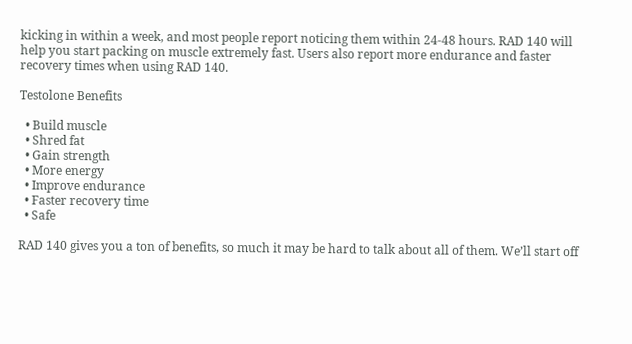kicking in within a week, and most people report noticing them within 24-48 hours. RAD 140 will help you start packing on muscle extremely fast. Users also report more endurance and faster recovery times when using RAD 140.

Testolone Benefits

  • Build muscle
  • Shred fat
  • Gain strength
  • More energy
  • Improve endurance
  • Faster recovery time
  • Safe

RAD 140 gives you a ton of benefits, so much it may be hard to talk about all of them. We’ll start off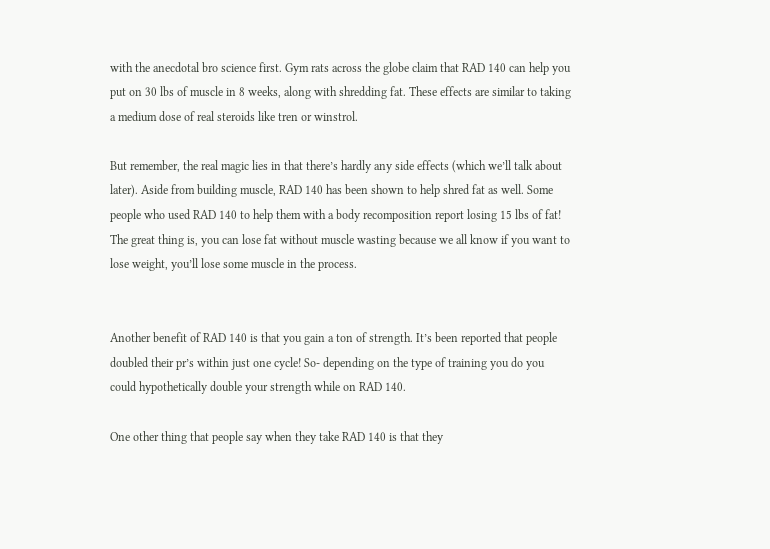with the anecdotal bro science first. Gym rats across the globe claim that RAD 140 can help you put on 30 lbs of muscle in 8 weeks, along with shredding fat. These effects are similar to taking a medium dose of real steroids like tren or winstrol.

But remember, the real magic lies in that there’s hardly any side effects (which we’ll talk about later). Aside from building muscle, RAD 140 has been shown to help shred fat as well. Some people who used RAD 140 to help them with a body recomposition report losing 15 lbs of fat! The great thing is, you can lose fat without muscle wasting because we all know if you want to lose weight, you’ll lose some muscle in the process.


Another benefit of RAD 140 is that you gain a ton of strength. It’s been reported that people doubled their pr’s within just one cycle! So- depending on the type of training you do you could hypothetically double your strength while on RAD 140.

One other thing that people say when they take RAD 140 is that they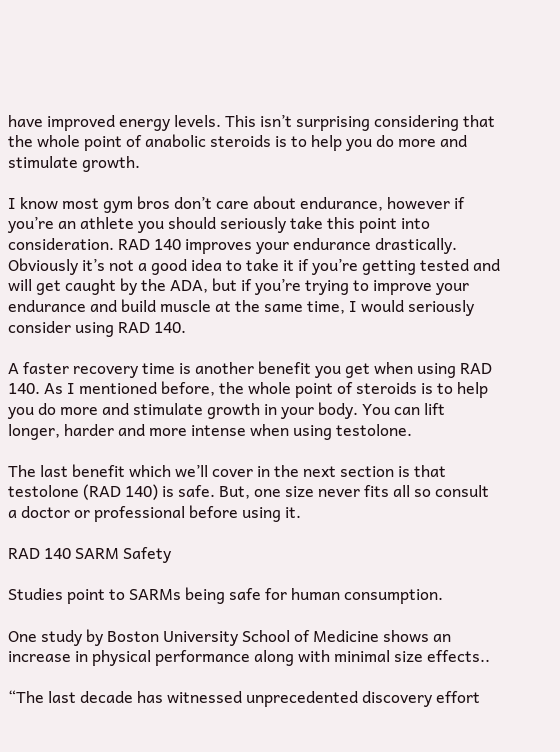have improved energy levels. This isn’t surprising considering that the whole point of anabolic steroids is to help you do more and stimulate growth.

I know most gym bros don’t care about endurance, however if you’re an athlete you should seriously take this point into consideration. RAD 140 improves your endurance drastically. Obviously it’s not a good idea to take it if you’re getting tested and will get caught by the ADA, but if you’re trying to improve your endurance and build muscle at the same time, I would seriously consider using RAD 140.

A faster recovery time is another benefit you get when using RAD 140. As I mentioned before, the whole point of steroids is to help you do more and stimulate growth in your body. You can lift longer, harder and more intense when using testolone.

The last benefit which we’ll cover in the next section is that testolone (RAD 140) is safe. But, one size never fits all so consult a doctor or professional before using it.

RAD 140 SARM Safety

Studies point to SARMs being safe for human consumption.

One study by Boston University School of Medicine shows an increase in physical performance along with minimal size effects..

“The last decade has witnessed unprecedented discovery effort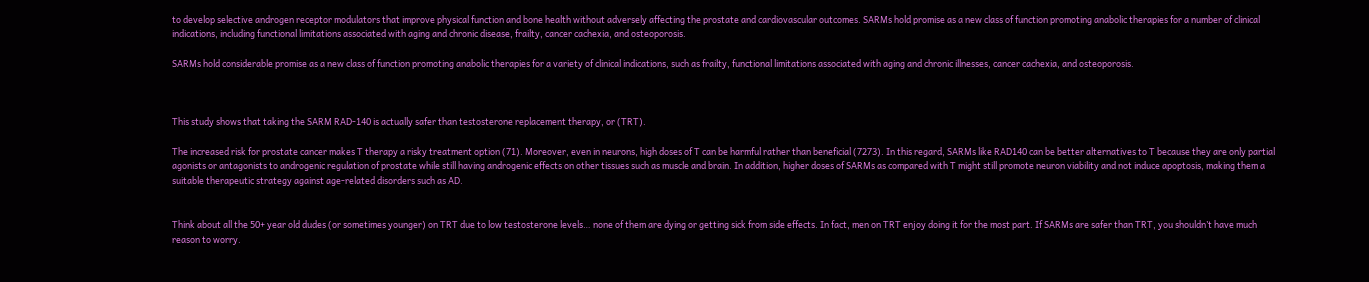to develop selective androgen receptor modulators that improve physical function and bone health without adversely affecting the prostate and cardiovascular outcomes. SARMs hold promise as a new class of function promoting anabolic therapies for a number of clinical indications, including functional limitations associated with aging and chronic disease, frailty, cancer cachexia, and osteoporosis.

SARMs hold considerable promise as a new class of function promoting anabolic therapies for a variety of clinical indications, such as frailty, functional limitations associated with aging and chronic illnesses, cancer cachexia, and osteoporosis.



This study shows that taking the SARM RAD-140 is actually safer than testosterone replacement therapy, or (TRT).

The increased risk for prostate cancer makes T therapy a risky treatment option (71). Moreover, even in neurons, high doses of T can be harmful rather than beneficial (7273). In this regard, SARMs like RAD140 can be better alternatives to T because they are only partial agonists or antagonists to androgenic regulation of prostate while still having androgenic effects on other tissues such as muscle and brain. In addition, higher doses of SARMs as compared with T might still promote neuron viability and not induce apoptosis, making them a suitable therapeutic strategy against age-related disorders such as AD.


Think about all the 50+ year old dudes (or sometimes younger) on TRT due to low testosterone levels… none of them are dying or getting sick from side effects. In fact, men on TRT enjoy doing it for the most part. If SARMs are safer than TRT, you shouldn’t have much reason to worry.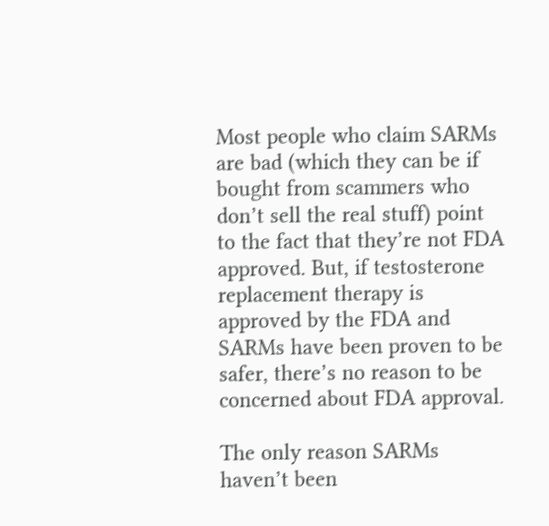Most people who claim SARMs are bad (which they can be if bought from scammers who don’t sell the real stuff) point to the fact that they’re not FDA approved. But, if testosterone replacement therapy is approved by the FDA and SARMs have been proven to be safer, there’s no reason to be concerned about FDA approval.

The only reason SARMs haven’t been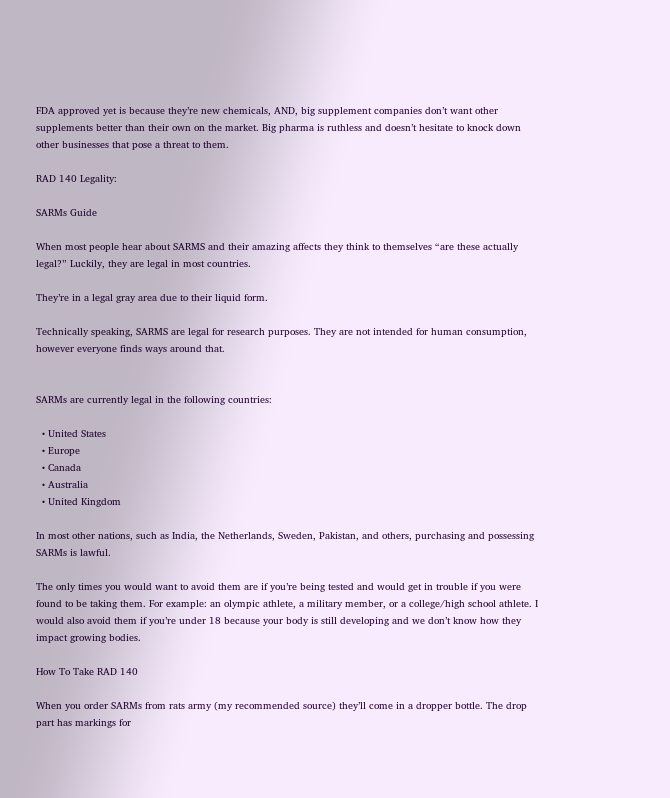FDA approved yet is because they’re new chemicals, AND, big supplement companies don’t want other supplements better than their own on the market. Big pharma is ruthless and doesn’t hesitate to knock down other businesses that pose a threat to them.

RAD 140 Legality:

SARMs Guide

When most people hear about SARMS and their amazing affects they think to themselves “are these actually legal?” Luckily, they are legal in most countries.

They’re in a legal gray area due to their liquid form.

Technically speaking, SARMS are legal for research purposes. They are not intended for human consumption, however everyone finds ways around that.


SARMs are currently legal in the following countries:

  • United States
  • Europe
  • Canada
  • Australia
  • United Kingdom

In most other nations, such as India, the Netherlands, Sweden, Pakistan, and others, purchasing and possessing SARMs is lawful.

The only times you would want to avoid them are if you’re being tested and would get in trouble if you were found to be taking them. For example: an olympic athlete, a military member, or a college/high school athlete. I would also avoid them if you’re under 18 because your body is still developing and we don’t know how they impact growing bodies.

How To Take RAD 140

When you order SARMs from rats army (my recommended source) they’ll come in a dropper bottle. The drop part has markings for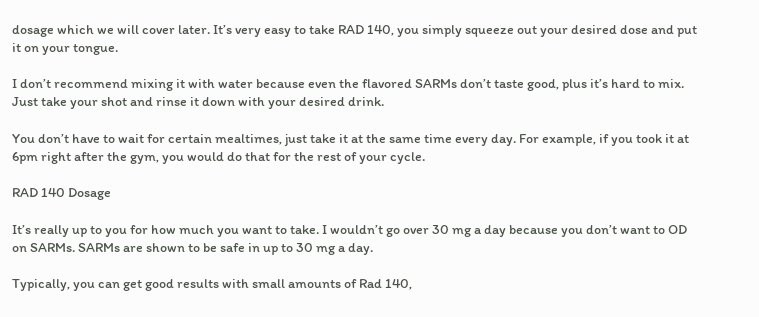dosage which we will cover later. It’s very easy to take RAD 140, you simply squeeze out your desired dose and put it on your tongue.

I don’t recommend mixing it with water because even the flavored SARMs don’t taste good, plus it’s hard to mix. Just take your shot and rinse it down with your desired drink.

You don’t have to wait for certain mealtimes, just take it at the same time every day. For example, if you took it at 6pm right after the gym, you would do that for the rest of your cycle.

RAD 140 Dosage

It’s really up to you for how much you want to take. I wouldn’t go over 30 mg a day because you don’t want to OD on SARMs. SARMs are shown to be safe in up to 30 mg a day.

Typically, you can get good results with small amounts of Rad 140,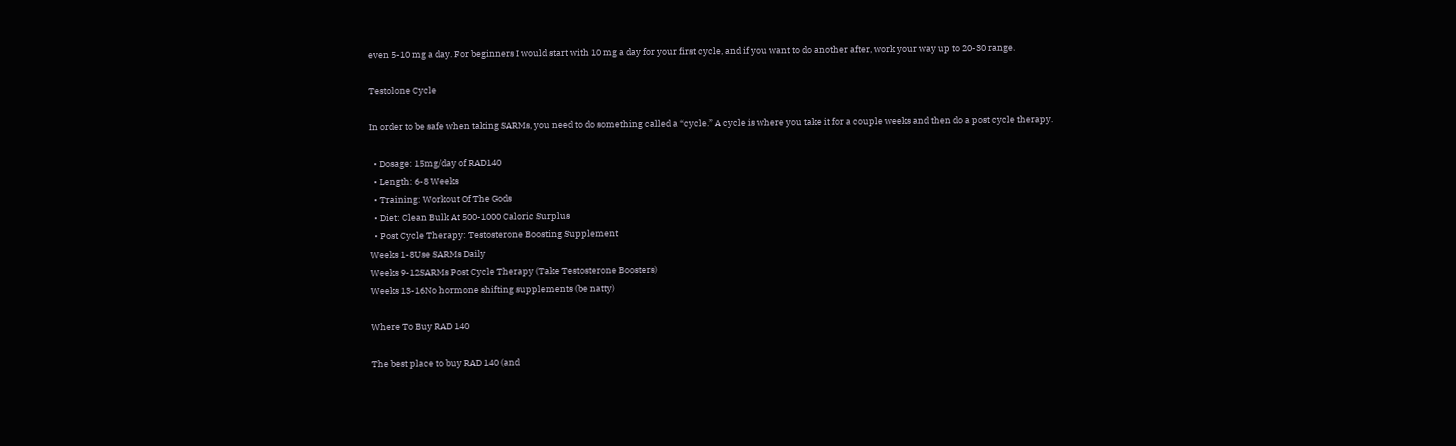even 5-10 mg a day. For beginners I would start with 10 mg a day for your first cycle, and if you want to do another after, work your way up to 20-30 range.

Testolone Cycle

In order to be safe when taking SARMs, you need to do something called a “cycle.” A cycle is where you take it for a couple weeks and then do a post cycle therapy.

  • Dosage: 15mg/day of RAD140
  • Length: 6-8 Weeks
  • Training: Workout Of The Gods
  • Diet: Clean Bulk At 500-1000 Caloric Surplus
  • Post Cycle Therapy: Testosterone Boosting Supplement
Weeks 1-8Use SARMs Daily
Weeks 9-12SARMs Post Cycle Therapy (Take Testosterone Boosters)
Weeks 13-16No hormone shifting supplements (be natty)

Where To Buy RAD 140

The best place to buy RAD 140 (and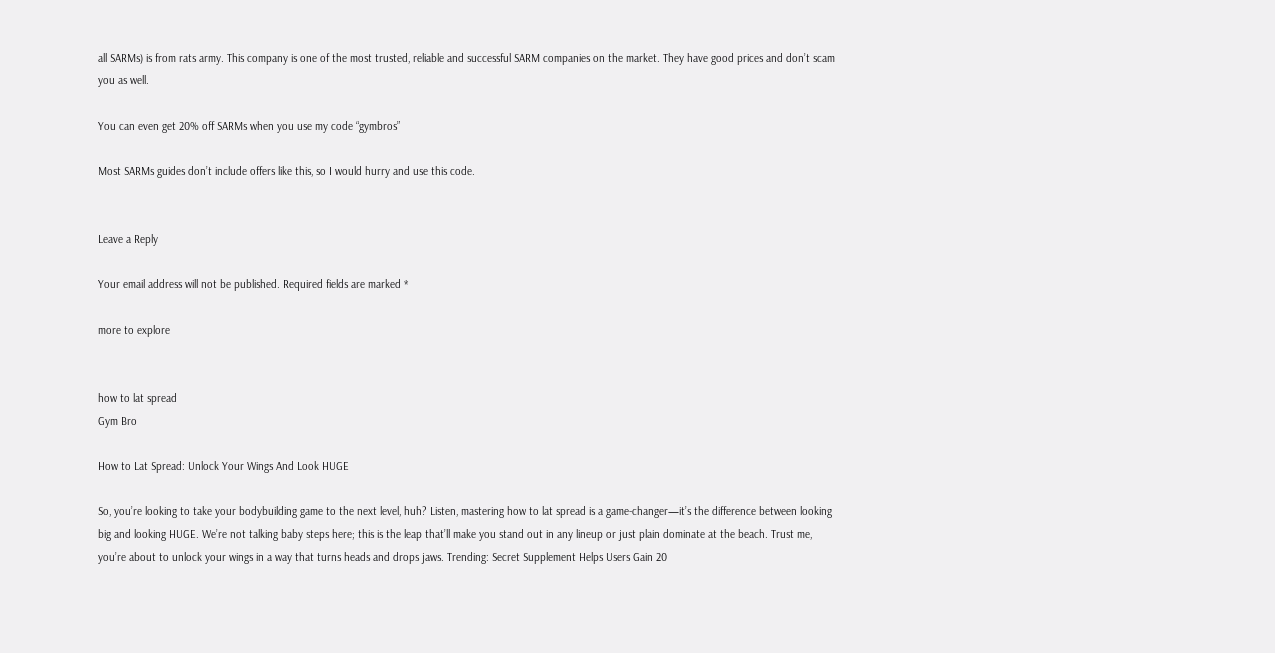all SARMs) is from rats army. This company is one of the most trusted, reliable and successful SARM companies on the market. They have good prices and don’t scam you as well.

You can even get 20% off SARMs when you use my code “gymbros”

Most SARMs guides don’t include offers like this, so I would hurry and use this code.


Leave a Reply

Your email address will not be published. Required fields are marked *

more to explore


how to lat spread
Gym Bro

How to Lat Spread: Unlock Your Wings And Look HUGE

So, you’re looking to take your bodybuilding game to the next level, huh? Listen, mastering how to lat spread is a game-changer—it’s the difference between looking big and looking HUGE. We’re not talking baby steps here; this is the leap that’ll make you stand out in any lineup or just plain dominate at the beach. Trust me, you’re about to unlock your wings in a way that turns heads and drops jaws. Trending: Secret Supplement Helps Users Gain 20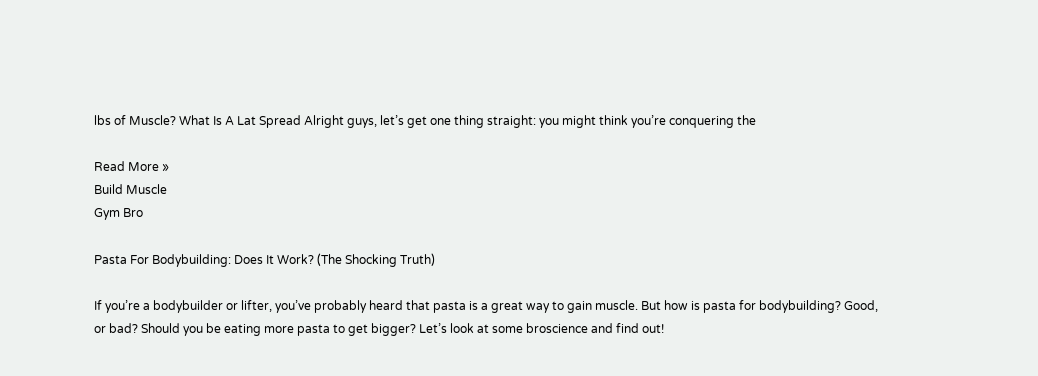lbs of Muscle? What Is A Lat Spread Alright guys, let’s get one thing straight: you might think you’re conquering the

Read More »
Build Muscle
Gym Bro

Pasta For Bodybuilding: Does It Work? (The Shocking Truth)

If you’re a bodybuilder or lifter, you’ve probably heard that pasta is a great way to gain muscle. But how is pasta for bodybuilding? Good, or bad? Should you be eating more pasta to get bigger? Let’s look at some broscience and find out!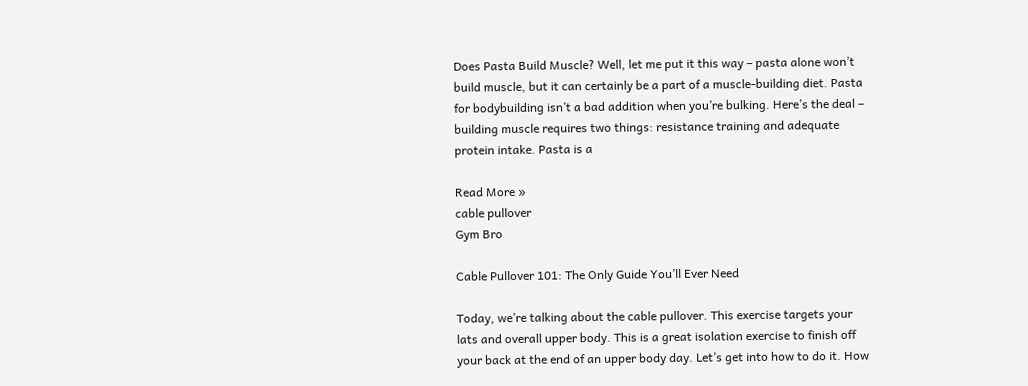Does Pasta Build Muscle? Well, let me put it this way – pasta alone won’t build muscle, but it can certainly be a part of a muscle-building diet. Pasta for bodybuilding isn’t a bad addition when you’re bulking. Here’s the deal – building muscle requires two things: resistance training and adequate protein intake. Pasta is a

Read More »
cable pullover
Gym Bro

Cable Pullover 101: The Only Guide You’ll Ever Need

Today, we’re talking about the cable pullover. This exercise targets your lats and overall upper body. This is a great isolation exercise to finish off your back at the end of an upper body day. Let’s get into how to do it. How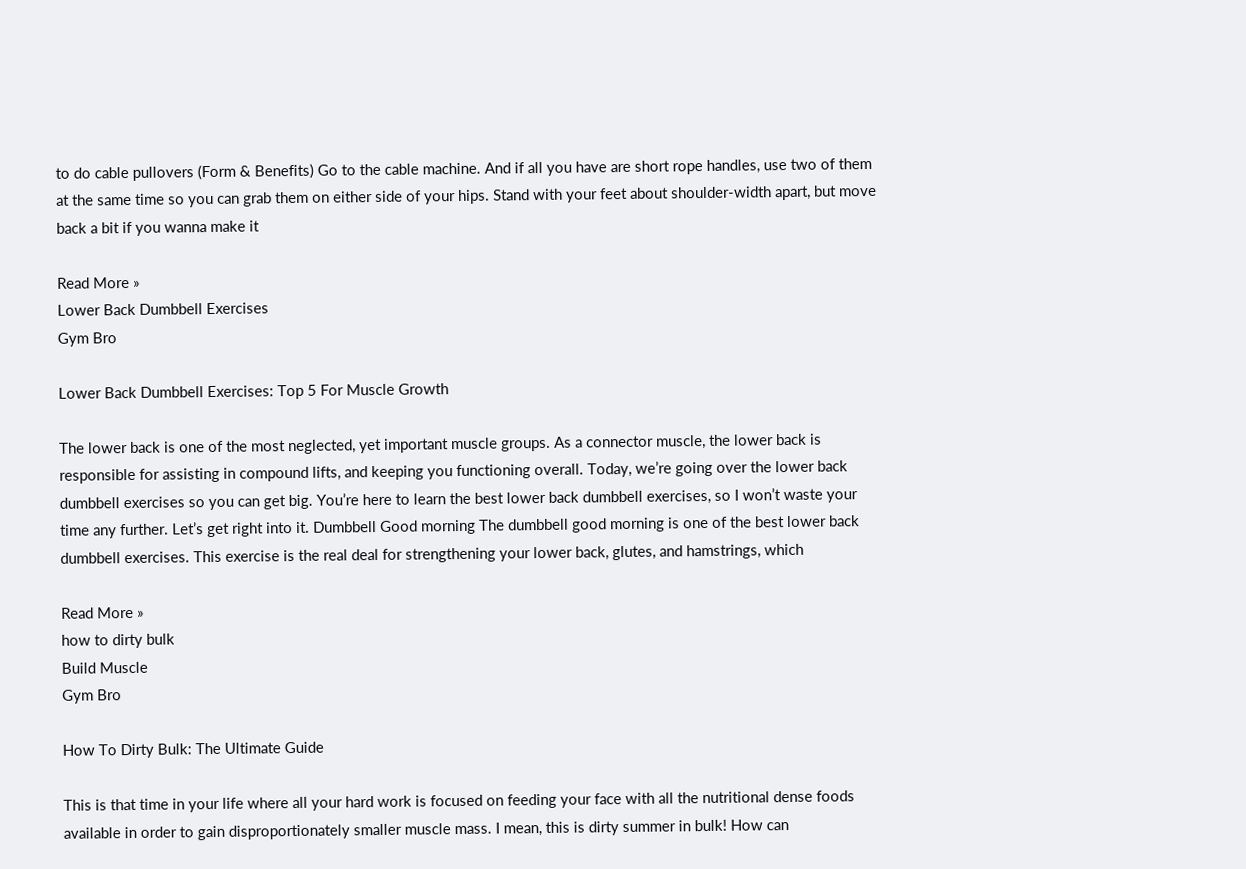to do cable pullovers (Form & Benefits) Go to the cable machine. And if all you have are short rope handles, use two of them at the same time so you can grab them on either side of your hips. Stand with your feet about shoulder-width apart, but move back a bit if you wanna make it

Read More »
Lower Back Dumbbell Exercises
Gym Bro

Lower Back Dumbbell Exercises: Top 5 For Muscle Growth

The lower back is one of the most neglected, yet important muscle groups. As a connector muscle, the lower back is responsible for assisting in compound lifts, and keeping you functioning overall. Today, we’re going over the lower back dumbbell exercises so you can get big. You’re here to learn the best lower back dumbbell exercises, so I won’t waste your time any further. Let’s get right into it. Dumbbell Good morning The dumbbell good morning is one of the best lower back dumbbell exercises. This exercise is the real deal for strengthening your lower back, glutes, and hamstrings, which

Read More »
how to dirty bulk
Build Muscle
Gym Bro

How To Dirty Bulk: The Ultimate Guide

This is that time in your life where all your hard work is focused on feeding your face with all the nutritional dense foods available in order to gain disproportionately smaller muscle mass. I mean, this is dirty summer in bulk! How can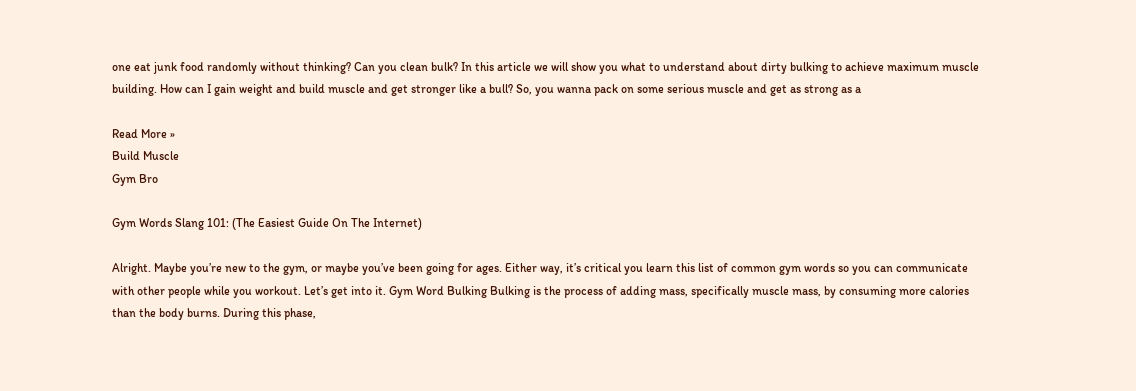one eat junk food randomly without thinking? Can you clean bulk? In this article we will show you what to understand about dirty bulking to achieve maximum muscle building. How can I gain weight and build muscle and get stronger like a bull? So, you wanna pack on some serious muscle and get as strong as a

Read More »
Build Muscle
Gym Bro

Gym Words Slang 101: (The Easiest Guide On The Internet)

Alright. Maybe you’re new to the gym, or maybe you’ve been going for ages. Either way, it’s critical you learn this list of common gym words so you can communicate with other people while you workout. Let’s get into it. Gym Word Bulking Bulking is the process of adding mass, specifically muscle mass, by consuming more calories than the body burns. During this phase,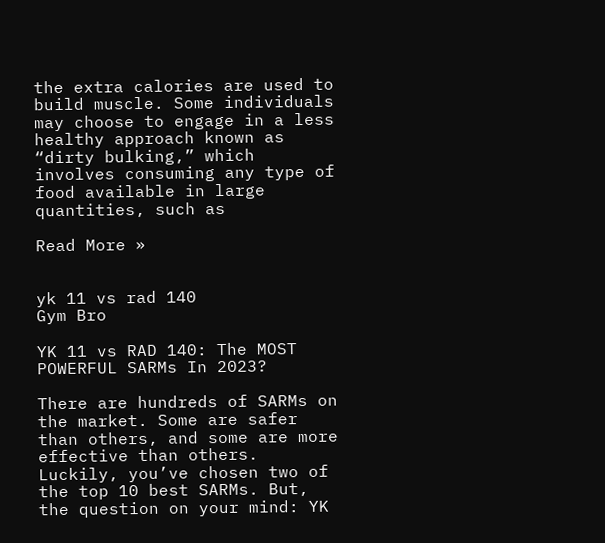the extra calories are used to build muscle. Some individuals may choose to engage in a less healthy approach known as “dirty bulking,” which involves consuming any type of food available in large quantities, such as

Read More »


yk 11 vs rad 140
Gym Bro

YK 11 vs RAD 140: The MOST POWERFUL SARMs In 2023?

There are hundreds of SARMs on the market. Some are safer than others, and some are more effective than others. Luckily, you’ve chosen two of the top 10 best SARMs. But, the question on your mind: YK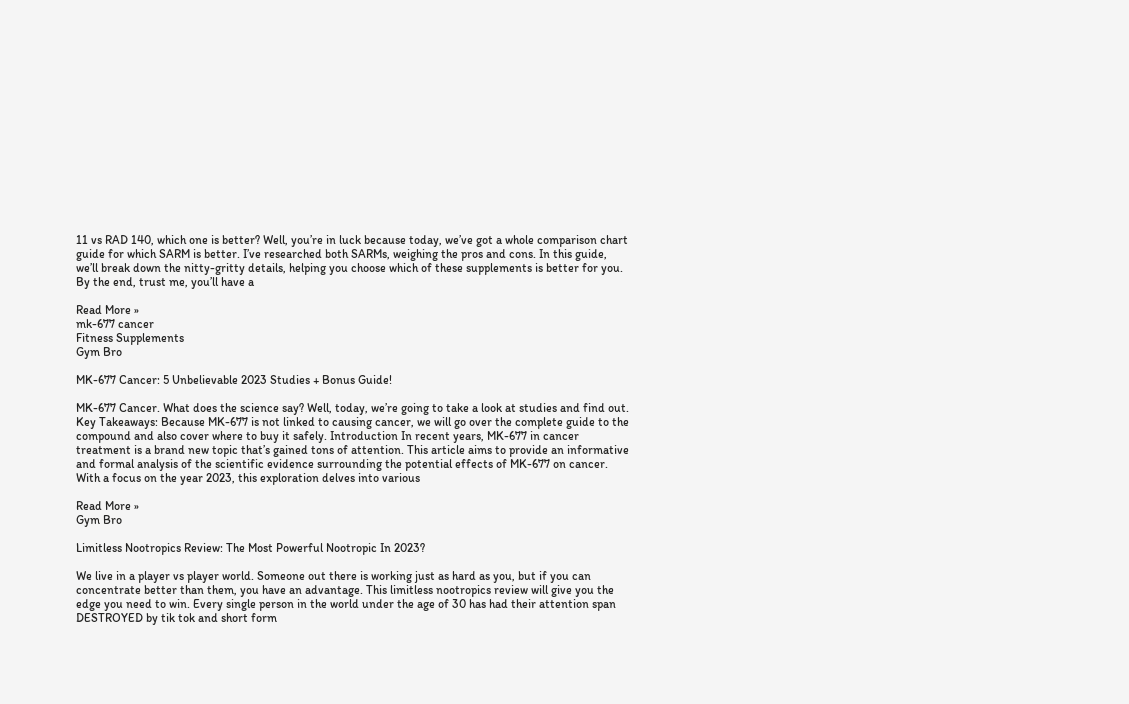11 vs RAD 140, which one is better? Well, you’re in luck because today, we’ve got a whole comparison chart guide for which SARM is better. I’ve researched both SARMs, weighing the pros and cons. In this guide, we’ll break down the nitty-gritty details, helping you choose which of these supplements is better for you. By the end, trust me, you’ll have a

Read More »
mk-677 cancer
Fitness Supplements
Gym Bro

MK-677 Cancer: 5 Unbelievable 2023 Studies + Bonus Guide!

MK-677 Cancer. What does the science say? Well, today, we’re going to take a look at studies and find out. Key Takeaways: Because MK-677 is not linked to causing cancer, we will go over the complete guide to the compound and also cover where to buy it safely. Introduction In recent years, MK-677 in cancer treatment is a brand new topic that’s gained tons of attention. This article aims to provide an informative and formal analysis of the scientific evidence surrounding the potential effects of MK-677 on cancer. With a focus on the year 2023, this exploration delves into various

Read More »
Gym Bro

Limitless Nootropics Review: The Most Powerful Nootropic In 2023?

We live in a player vs player world. Someone out there is working just as hard as you, but if you can concentrate better than them, you have an advantage. This limitless nootropics review will give you the edge you need to win. Every single person in the world under the age of 30 has had their attention span DESTROYED by tik tok and short form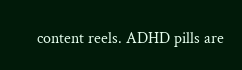content reels. ADHD pills are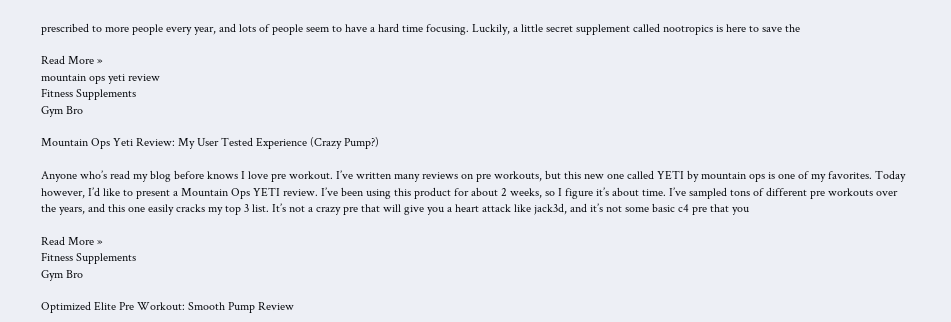prescribed to more people every year, and lots of people seem to have a hard time focusing. Luckily, a little secret supplement called nootropics is here to save the

Read More »
mountain ops yeti review
Fitness Supplements
Gym Bro

Mountain Ops Yeti Review: My User Tested Experience (Crazy Pump?)

Anyone who’s read my blog before knows I love pre workout. I’ve written many reviews on pre workouts, but this new one called YETI by mountain ops is one of my favorites. Today however, I’d like to present a Mountain Ops YETI review. I’ve been using this product for about 2 weeks, so I figure it’s about time. I’ve sampled tons of different pre workouts over the years, and this one easily cracks my top 3 list. It’s not a crazy pre that will give you a heart attack like jack3d, and it’s not some basic c4 pre that you

Read More »
Fitness Supplements
Gym Bro

Optimized Elite Pre Workout: Smooth Pump Review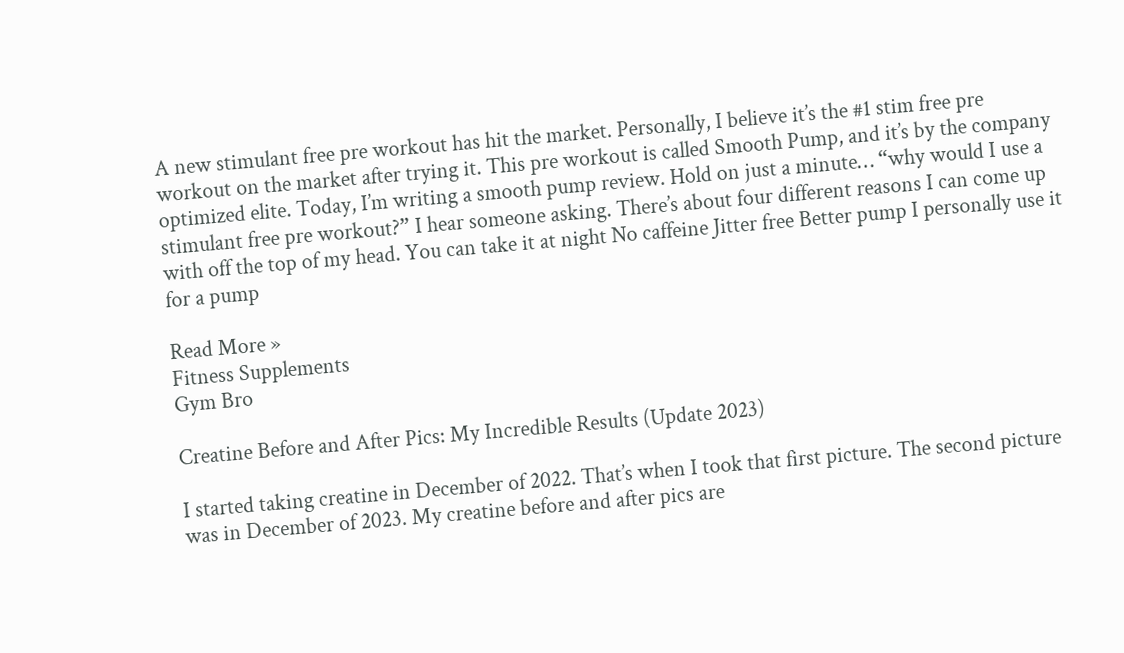A new stimulant free pre workout has hit the market. Personally, I believe it’s the #1 stim free pre workout on the market after trying it. This pre workout is called Smooth Pump, and it’s by the company optimized elite. Today, I’m writing a smooth pump review. Hold on just a minute… “why would I use a stimulant free pre workout?” I hear someone asking. There’s about four different reasons I can come up with off the top of my head. You can take it at night No caffeine Jitter free Better pump I personally use it for a pump

Read More »
Fitness Supplements
Gym Bro

Creatine Before and After Pics: My Incredible Results (Update 2023)

I started taking creatine in December of 2022. That’s when I took that first picture. The second picture was in December of 2023. My creatine before and after pics are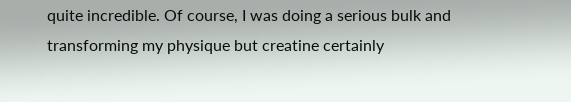quite incredible. Of course, I was doing a serious bulk and transforming my physique but creatine certainly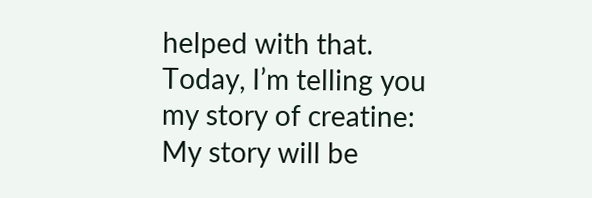helped with that. Today, I’m telling you my story of creatine: My story will be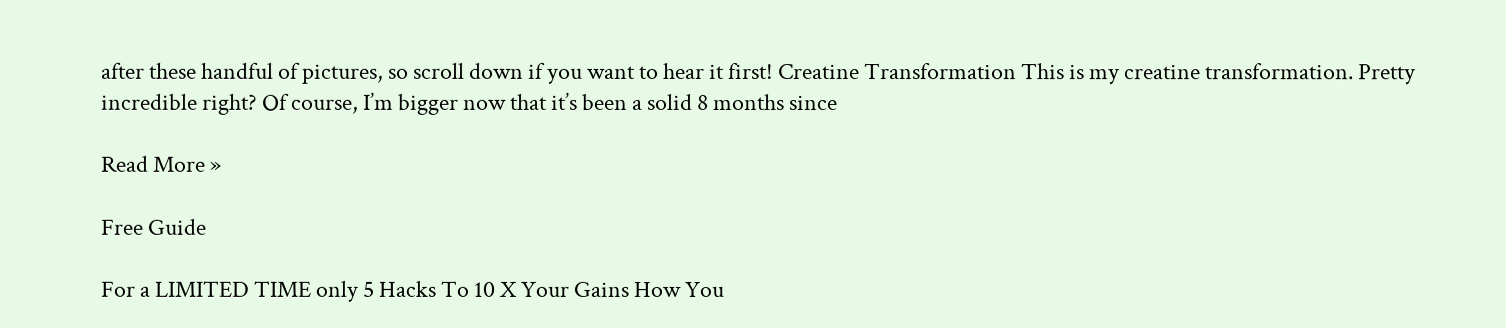after these handful of pictures, so scroll down if you want to hear it first! Creatine Transformation This is my creatine transformation. Pretty incredible right? Of course, I’m bigger now that it’s been a solid 8 months since

Read More »

Free Guide

For a LIMITED TIME only 5 Hacks To 10 X Your Gains How You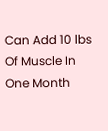Can Add 10 lbs Of Muscle In One Month